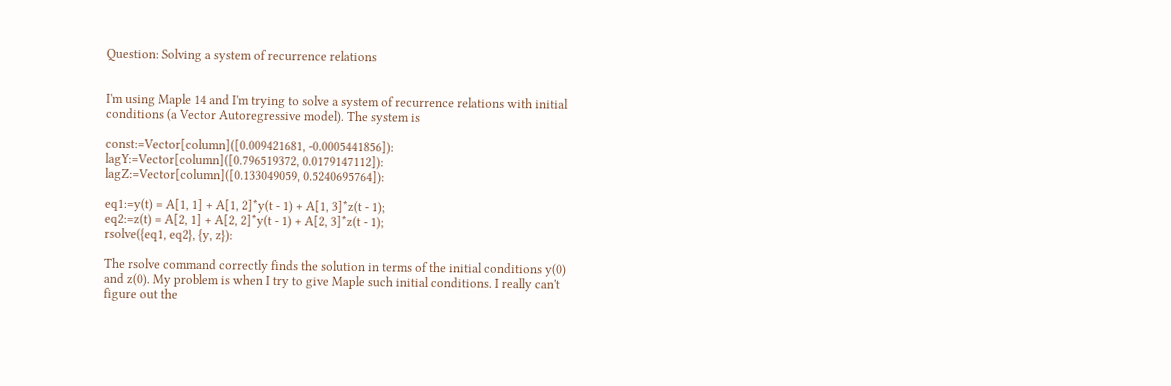Question: Solving a system of recurrence relations


I'm using Maple 14 and I'm trying to solve a system of recurrence relations with initial conditions (a Vector Autoregressive model). The system is

const:=Vector[column]([0.009421681, -0.0005441856]):
lagY:=Vector[column]([0.796519372, 0.0179147112]):
lagZ:=Vector[column]([0.133049059, 0.5240695764]):

eq1:=y(t) = A[1, 1] + A[1, 2]*y(t - 1) + A[1, 3]*z(t - 1);
eq2:=z(t) = A[2, 1] + A[2, 2]*y(t - 1) + A[2, 3]*z(t - 1);
rsolve({eq1, eq2}, {y, z}):

The rsolve command correctly finds the solution in terms of the initial conditions y(0) and z(0). My problem is when I try to give Maple such initial conditions. I really can't figure out the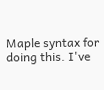Maple syntax for doing this. I've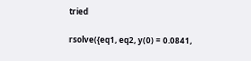tried

rsolve({eq1, eq2, y(0) = 0.0841,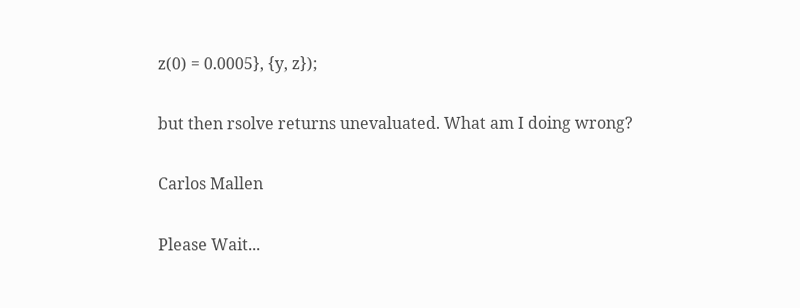z(0) = 0.0005}, {y, z});

but then rsolve returns unevaluated. What am I doing wrong?

Carlos Mallen

Please Wait...